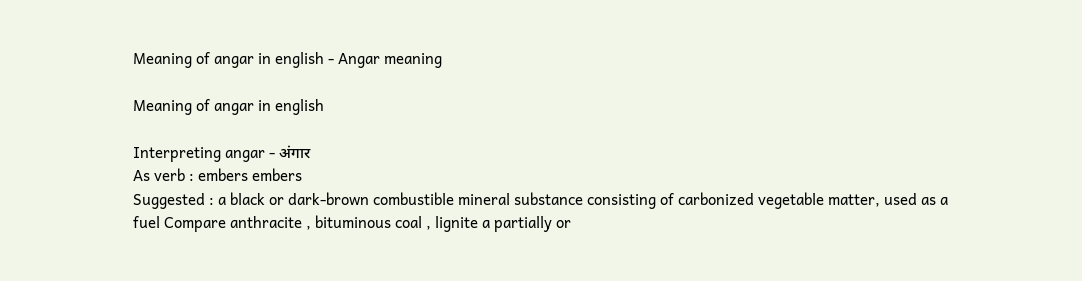Meaning of angar in english - Angar meaning

Meaning of angar in english

Interpreting angar - अंगार
As verb : embers embers
Suggested : a black or dark-brown combustible mineral substance consisting of carbonized vegetable matter, used as a fuel Compare anthracite , bituminous coal , lignite a partially or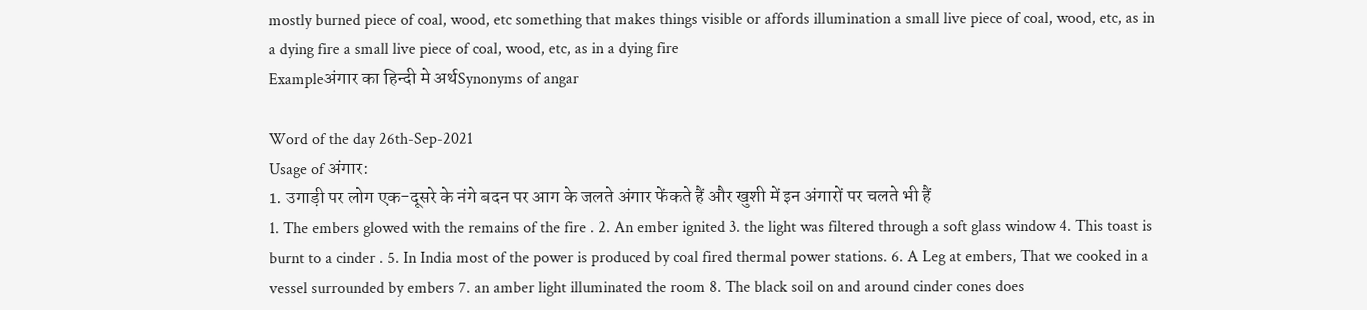mostly burned piece of coal, wood, etc something that makes things visible or affords illumination a small live piece of coal, wood, etc, as in a dying fire a small live piece of coal, wood, etc, as in a dying fire
Exampleअंगार का हिन्दी मे अर्थSynonyms of angar

Word of the day 26th-Sep-2021
Usage of अंगार:
1. उगाड़ी पर लोग एक-दूसरे के नंगे बदन पर आग के जलते अंगार फेंकते हैं और खुशी में इन अंगारों पर चलते भी हैं
1. The embers glowed with the remains of the fire . 2. An ember ignited 3. the light was filtered through a soft glass window 4. This toast is burnt to a cinder . 5. In India most of the power is produced by coal fired thermal power stations. 6. A Leg at embers, That we cooked in a vessel surrounded by embers 7. an amber light illuminated the room 8. The black soil on and around cinder cones does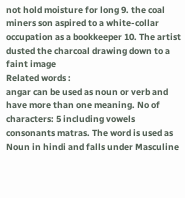not hold moisture for long 9. the coal miners son aspired to a white-collar occupation as a bookkeeper 10. The artist dusted the charcoal drawing down to a faint image
Related words :
angar can be used as noun or verb and have more than one meaning. No of characters: 5 including vowels consonants matras. The word is used as Noun in hindi and falls under Masculine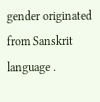gender originated from Sanskrit language .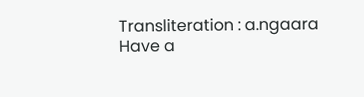Transliteration : a.ngaara
Have a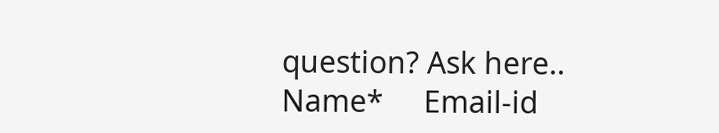question? Ask here..
Name*     Email-id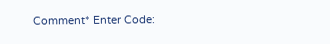Comment* Enter Code: